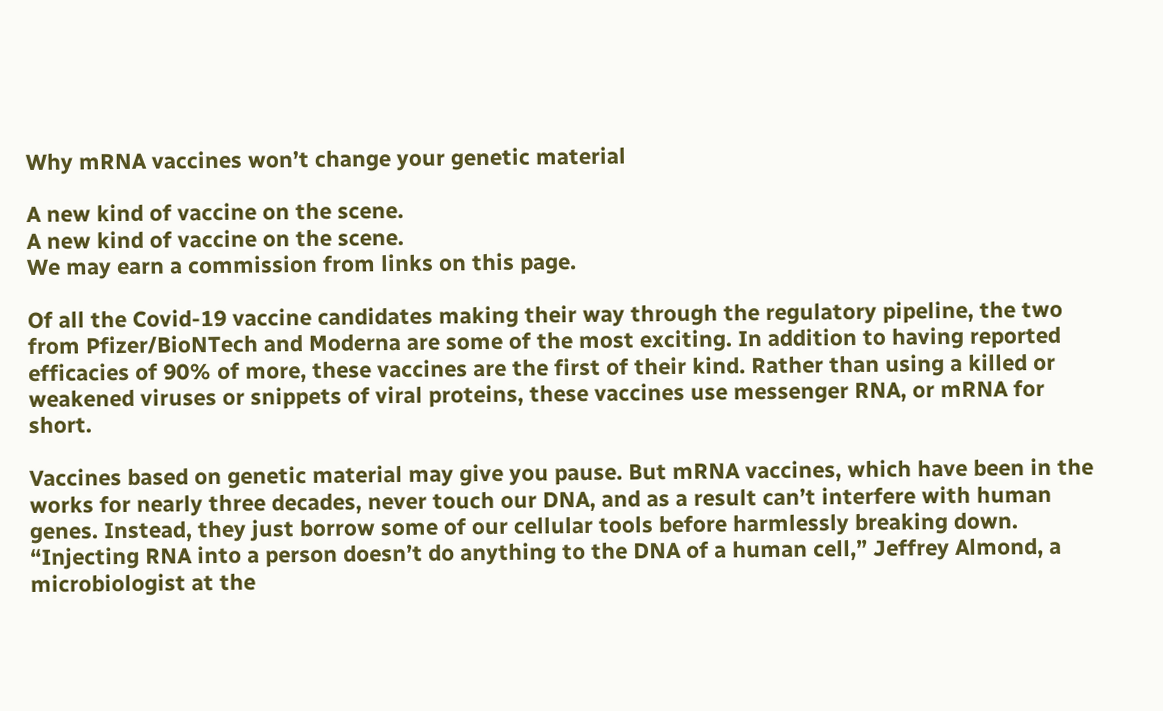Why mRNA vaccines won’t change your genetic material

A new kind of vaccine on the scene.
A new kind of vaccine on the scene.
We may earn a commission from links on this page.

Of all the Covid-19 vaccine candidates making their way through the regulatory pipeline, the two from Pfizer/BioNTech and Moderna are some of the most exciting. In addition to having reported efficacies of 90% of more, these vaccines are the first of their kind. Rather than using a killed or weakened viruses or snippets of viral proteins, these vaccines use messenger RNA, or mRNA for short.

Vaccines based on genetic material may give you pause. But mRNA vaccines, which have been in the works for nearly three decades, never touch our DNA, and as a result can’t interfere with human genes. Instead, they just borrow some of our cellular tools before harmlessly breaking down. “Injecting RNA into a person doesn’t do anything to the DNA of a human cell,” Jeffrey Almond, a microbiologist at the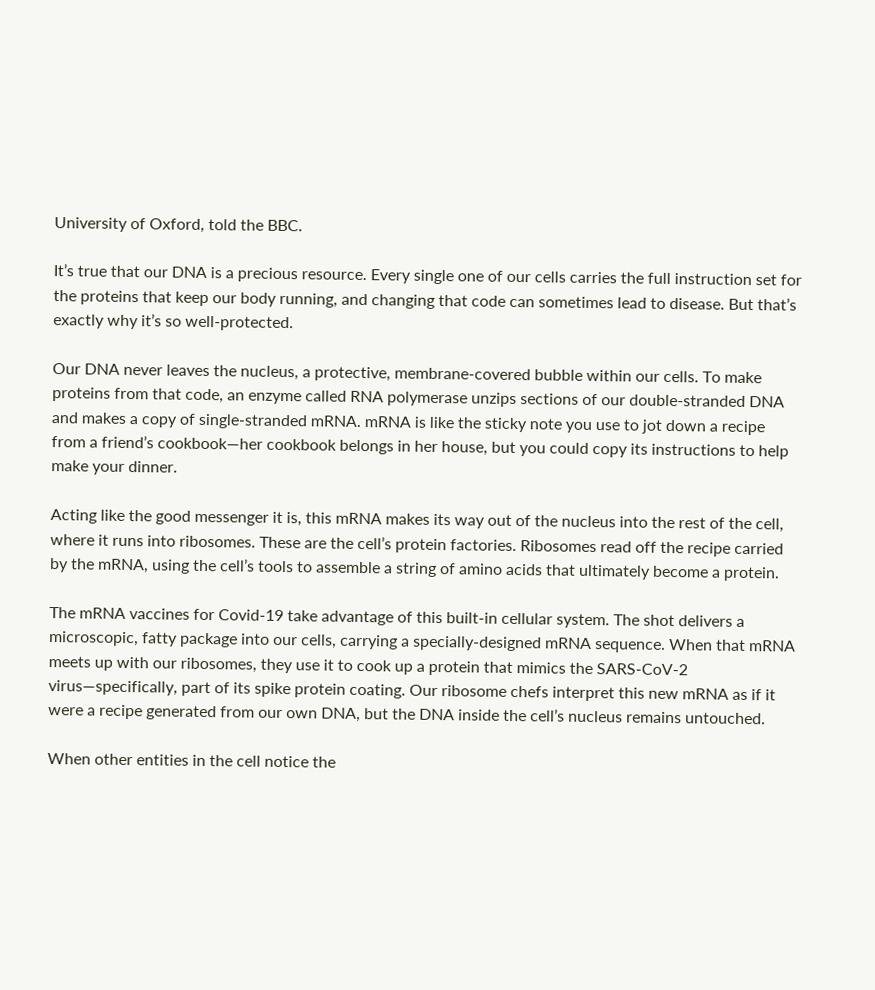University of Oxford, told the BBC.

It’s true that our DNA is a precious resource. Every single one of our cells carries the full instruction set for the proteins that keep our body running, and changing that code can sometimes lead to disease. But that’s exactly why it’s so well-protected.

Our DNA never leaves the nucleus, a protective, membrane-covered bubble within our cells. To make proteins from that code, an enzyme called RNA polymerase unzips sections of our double-stranded DNA and makes a copy of single-stranded mRNA. mRNA is like the sticky note you use to jot down a recipe from a friend’s cookbook—her cookbook belongs in her house, but you could copy its instructions to help make your dinner.

Acting like the good messenger it is, this mRNA makes its way out of the nucleus into the rest of the cell, where it runs into ribosomes. These are the cell’s protein factories. Ribosomes read off the recipe carried by the mRNA, using the cell’s tools to assemble a string of amino acids that ultimately become a protein.

The mRNA vaccines for Covid-19 take advantage of this built-in cellular system. The shot delivers a microscopic, fatty package into our cells, carrying a specially-designed mRNA sequence. When that mRNA meets up with our ribosomes, they use it to cook up a protein that mimics the SARS-CoV-2 virus—specifically, part of its spike protein coating. Our ribosome chefs interpret this new mRNA as if it were a recipe generated from our own DNA, but the DNA inside the cell’s nucleus remains untouched.

When other entities in the cell notice the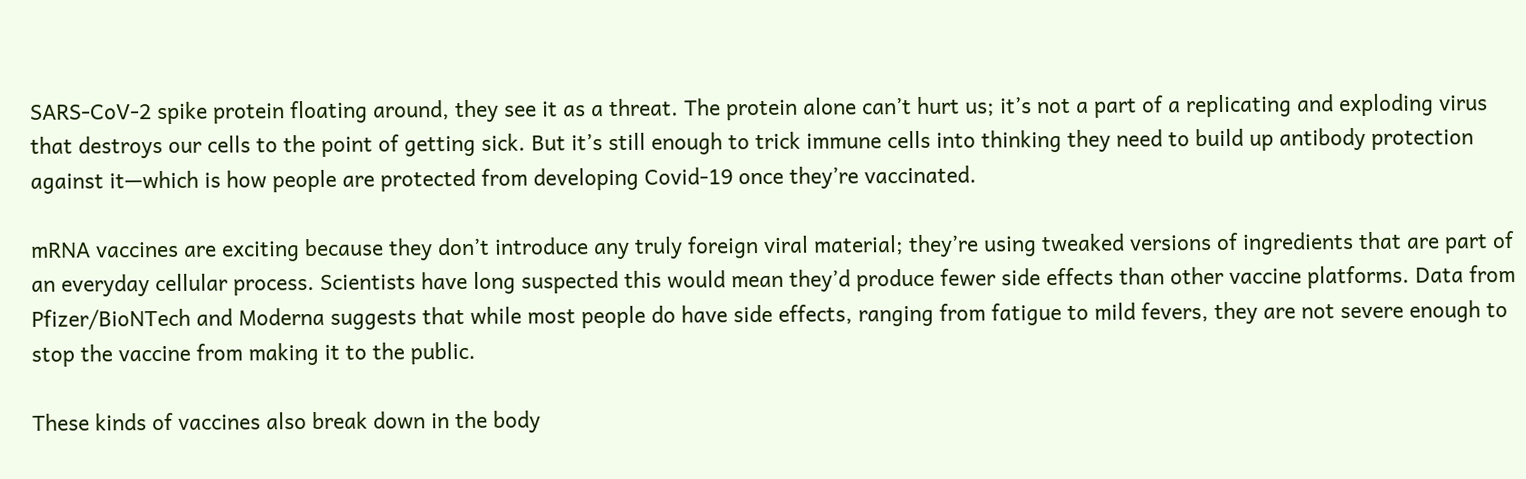SARS-CoV-2 spike protein floating around, they see it as a threat. The protein alone can’t hurt us; it’s not a part of a replicating and exploding virus that destroys our cells to the point of getting sick. But it’s still enough to trick immune cells into thinking they need to build up antibody protection against it—which is how people are protected from developing Covid-19 once they’re vaccinated.

mRNA vaccines are exciting because they don’t introduce any truly foreign viral material; they’re using tweaked versions of ingredients that are part of an everyday cellular process. Scientists have long suspected this would mean they’d produce fewer side effects than other vaccine platforms. Data from Pfizer/BioNTech and Moderna suggests that while most people do have side effects, ranging from fatigue to mild fevers, they are not severe enough to stop the vaccine from making it to the public.

These kinds of vaccines also break down in the body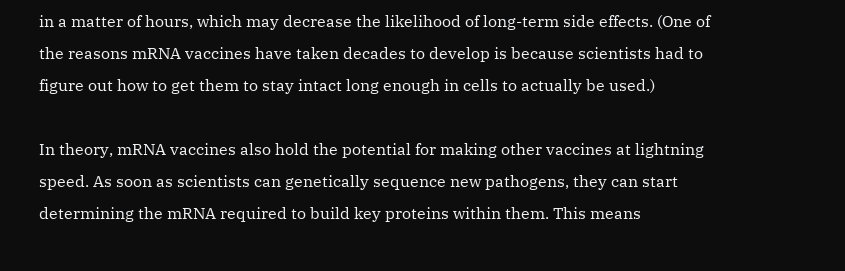in a matter of hours, which may decrease the likelihood of long-term side effects. (One of the reasons mRNA vaccines have taken decades to develop is because scientists had to figure out how to get them to stay intact long enough in cells to actually be used.)

In theory, mRNA vaccines also hold the potential for making other vaccines at lightning speed. As soon as scientists can genetically sequence new pathogens, they can start determining the mRNA required to build key proteins within them. This means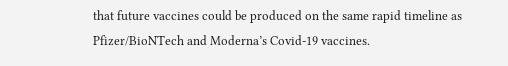that future vaccines could be produced on the same rapid timeline as Pfizer/BioNTech and Moderna’s Covid-19 vaccines.